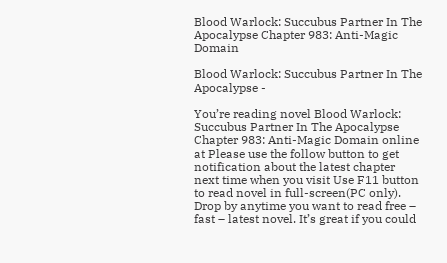Blood Warlock: Succubus Partner In The Apocalypse Chapter 983: Anti-Magic Domain

Blood Warlock: Succubus Partner In The Apocalypse -

You’re reading novel Blood Warlock: Succubus Partner In The Apocalypse Chapter 983: Anti-Magic Domain online at Please use the follow button to get notification about the latest chapter next time when you visit Use F11 button to read novel in full-screen(PC only). Drop by anytime you want to read free – fast – latest novel. It’s great if you could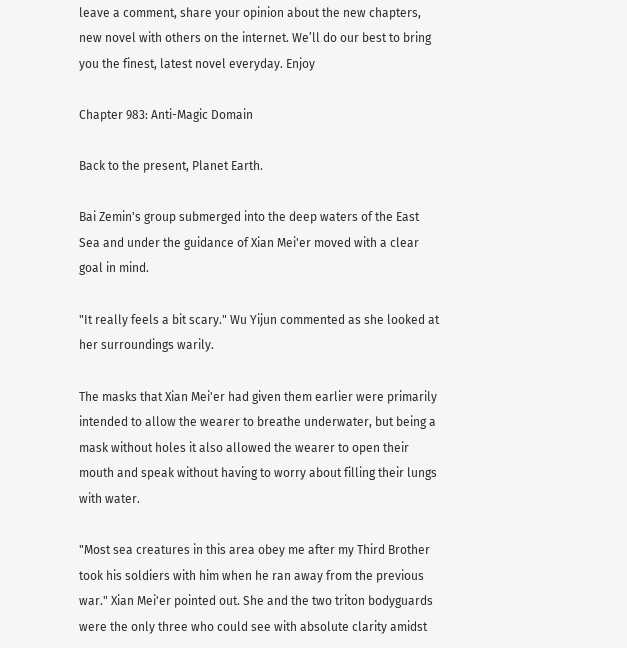leave a comment, share your opinion about the new chapters, new novel with others on the internet. We’ll do our best to bring you the finest, latest novel everyday. Enjoy

Chapter 983: Anti-Magic Domain

Back to the present, Planet Earth.

Bai Zemin's group submerged into the deep waters of the East Sea and under the guidance of Xian Mei'er moved with a clear goal in mind.

"It really feels a bit scary." Wu Yijun commented as she looked at her surroundings warily.

The masks that Xian Mei'er had given them earlier were primarily intended to allow the wearer to breathe underwater, but being a mask without holes it also allowed the wearer to open their mouth and speak without having to worry about filling their lungs with water.

"Most sea creatures in this area obey me after my Third Brother took his soldiers with him when he ran away from the previous war." Xian Mei'er pointed out. She and the two triton bodyguards were the only three who could see with absolute clarity amidst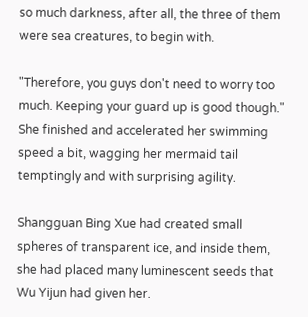so much darkness, after all, the three of them were sea creatures, to begin with.

"Therefore, you guys don't need to worry too much. Keeping your guard up is good though." She finished and accelerated her swimming speed a bit, wagging her mermaid tail temptingly and with surprising agility.

Shangguan Bing Xue had created small spheres of transparent ice, and inside them, she had placed many luminescent seeds that Wu Yijun had given her.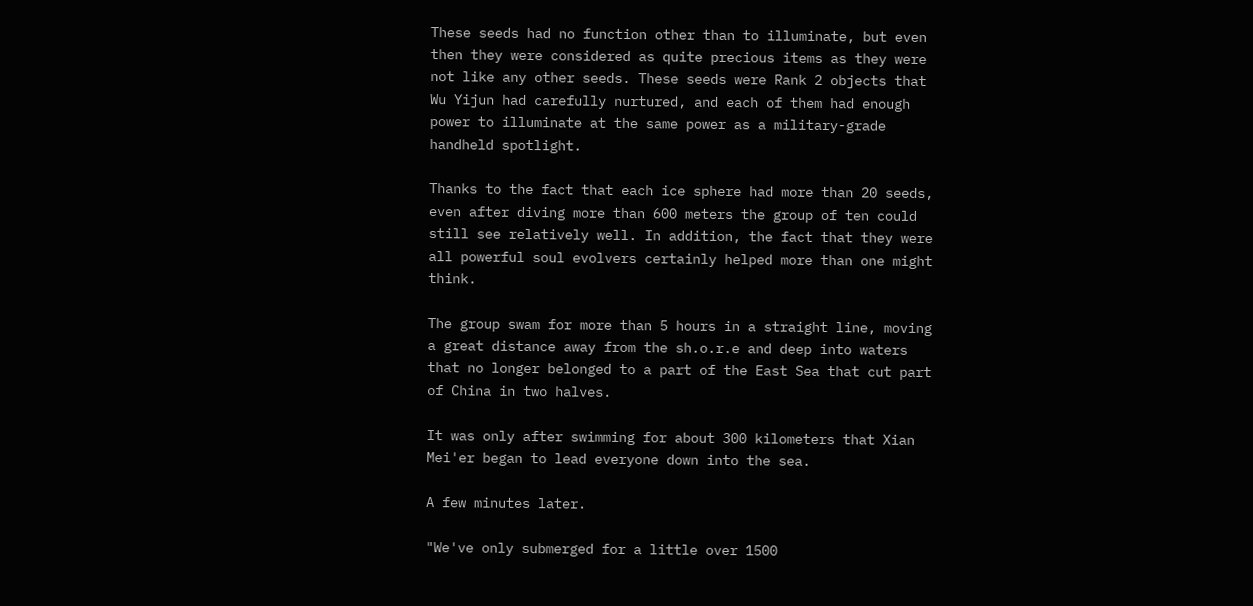These seeds had no function other than to illuminate, but even then they were considered as quite precious items as they were not like any other seeds. These seeds were Rank 2 objects that Wu Yijun had carefully nurtured, and each of them had enough power to illuminate at the same power as a military-grade handheld spotlight.

Thanks to the fact that each ice sphere had more than 20 seeds, even after diving more than 600 meters the group of ten could still see relatively well. In addition, the fact that they were all powerful soul evolvers certainly helped more than one might think.

The group swam for more than 5 hours in a straight line, moving a great distance away from the sh.o.r.e and deep into waters that no longer belonged to a part of the East Sea that cut part of China in two halves.

It was only after swimming for about 300 kilometers that Xian Mei'er began to lead everyone down into the sea.

A few minutes later.

"We've only submerged for a little over 1500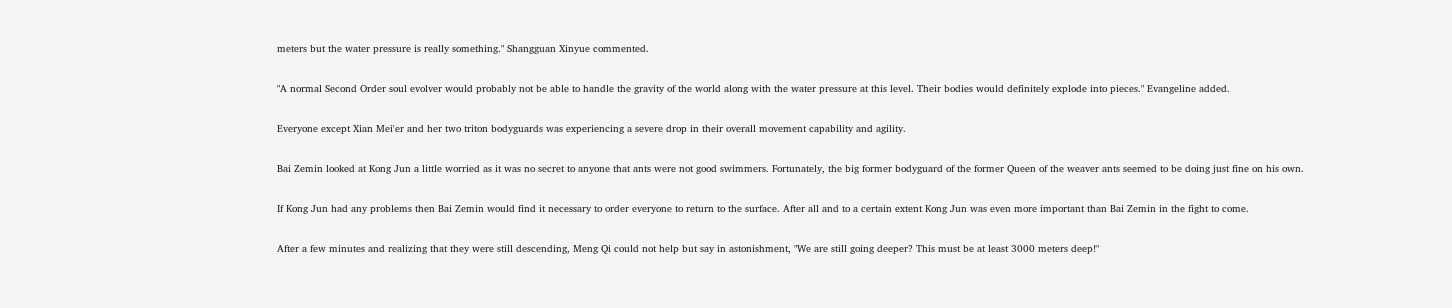meters but the water pressure is really something." Shangguan Xinyue commented.

"A normal Second Order soul evolver would probably not be able to handle the gravity of the world along with the water pressure at this level. Their bodies would definitely explode into pieces." Evangeline added.

Everyone except Xian Mei'er and her two triton bodyguards was experiencing a severe drop in their overall movement capability and agility.

Bai Zemin looked at Kong Jun a little worried as it was no secret to anyone that ants were not good swimmers. Fortunately, the big former bodyguard of the former Queen of the weaver ants seemed to be doing just fine on his own.

If Kong Jun had any problems then Bai Zemin would find it necessary to order everyone to return to the surface. After all and to a certain extent Kong Jun was even more important than Bai Zemin in the fight to come.

After a few minutes and realizing that they were still descending, Meng Qi could not help but say in astonishment, "We are still going deeper? This must be at least 3000 meters deep!"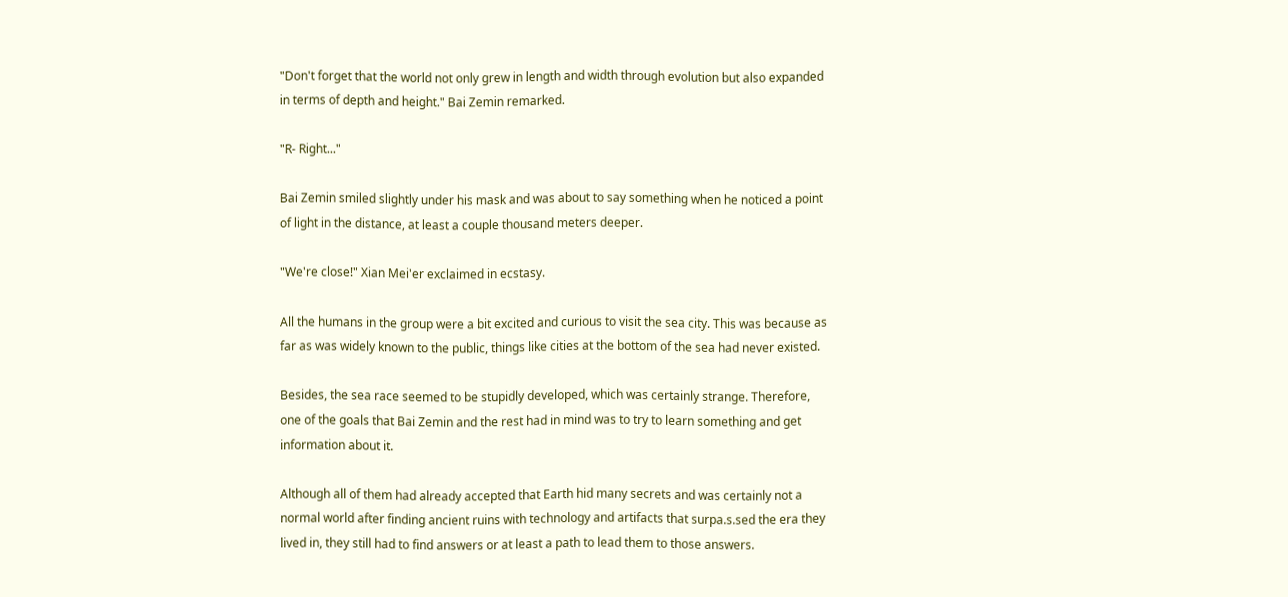"Don't forget that the world not only grew in length and width through evolution but also expanded in terms of depth and height." Bai Zemin remarked.

"R- Right..."

Bai Zemin smiled slightly under his mask and was about to say something when he noticed a point of light in the distance, at least a couple thousand meters deeper.

"We're close!" Xian Mei'er exclaimed in ecstasy.

All the humans in the group were a bit excited and curious to visit the sea city. This was because as far as was widely known to the public, things like cities at the bottom of the sea had never existed.

Besides, the sea race seemed to be stupidly developed, which was certainly strange. Therefore, one of the goals that Bai Zemin and the rest had in mind was to try to learn something and get information about it.

Although all of them had already accepted that Earth hid many secrets and was certainly not a normal world after finding ancient ruins with technology and artifacts that surpa.s.sed the era they lived in, they still had to find answers or at least a path to lead them to those answers.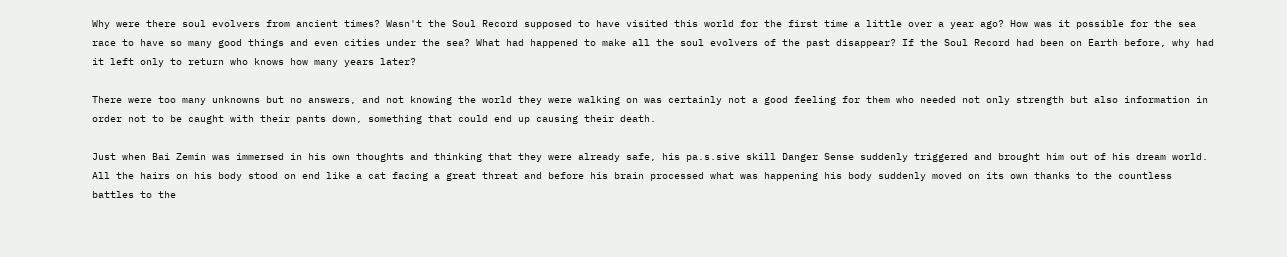Why were there soul evolvers from ancient times? Wasn't the Soul Record supposed to have visited this world for the first time a little over a year ago? How was it possible for the sea race to have so many good things and even cities under the sea? What had happened to make all the soul evolvers of the past disappear? If the Soul Record had been on Earth before, why had it left only to return who knows how many years later?

There were too many unknowns but no answers, and not knowing the world they were walking on was certainly not a good feeling for them who needed not only strength but also information in order not to be caught with their pants down, something that could end up causing their death.

Just when Bai Zemin was immersed in his own thoughts and thinking that they were already safe, his pa.s.sive skill Danger Sense suddenly triggered and brought him out of his dream world. All the hairs on his body stood on end like a cat facing a great threat and before his brain processed what was happening his body suddenly moved on its own thanks to the countless battles to the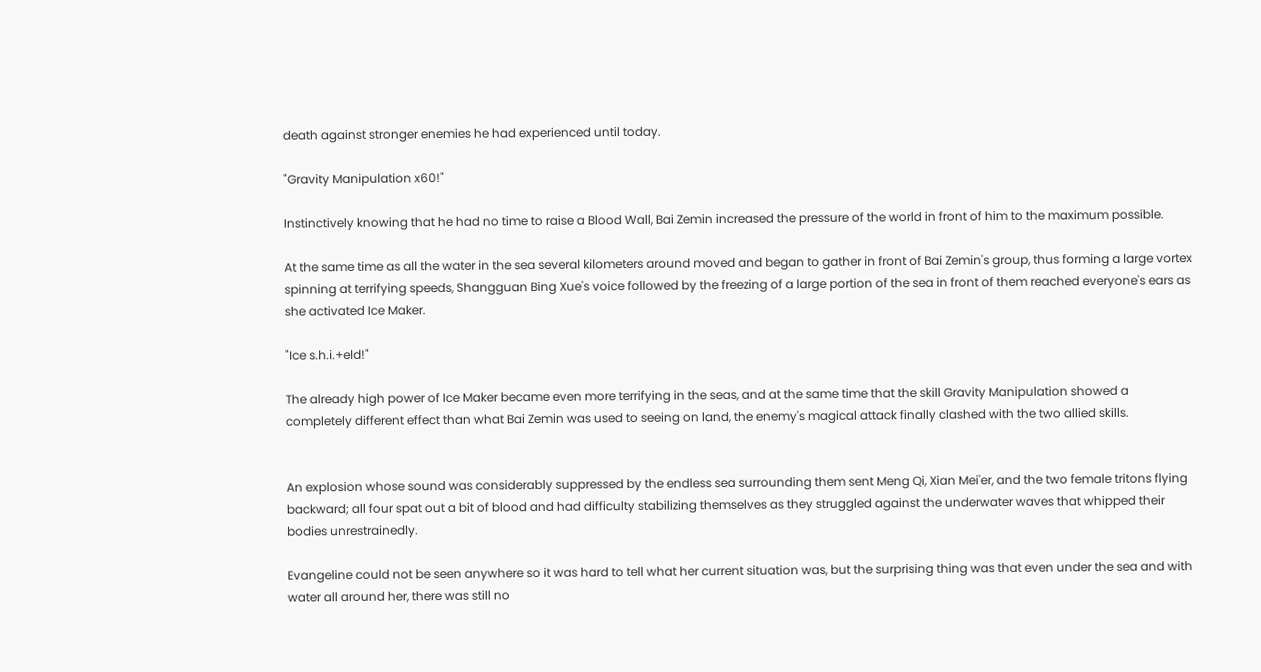death against stronger enemies he had experienced until today.

"Gravity Manipulation x60!"

Instinctively knowing that he had no time to raise a Blood Wall, Bai Zemin increased the pressure of the world in front of him to the maximum possible.

At the same time as all the water in the sea several kilometers around moved and began to gather in front of Bai Zemin's group, thus forming a large vortex spinning at terrifying speeds, Shangguan Bing Xue's voice followed by the freezing of a large portion of the sea in front of them reached everyone's ears as she activated Ice Maker.

"Ice s.h.i.+eld!"

The already high power of Ice Maker became even more terrifying in the seas, and at the same time that the skill Gravity Manipulation showed a completely different effect than what Bai Zemin was used to seeing on land, the enemy's magical attack finally clashed with the two allied skills.


An explosion whose sound was considerably suppressed by the endless sea surrounding them sent Meng Qi, Xian Mei'er, and the two female tritons flying backward; all four spat out a bit of blood and had difficulty stabilizing themselves as they struggled against the underwater waves that whipped their bodies unrestrainedly.

Evangeline could not be seen anywhere so it was hard to tell what her current situation was, but the surprising thing was that even under the sea and with water all around her, there was still no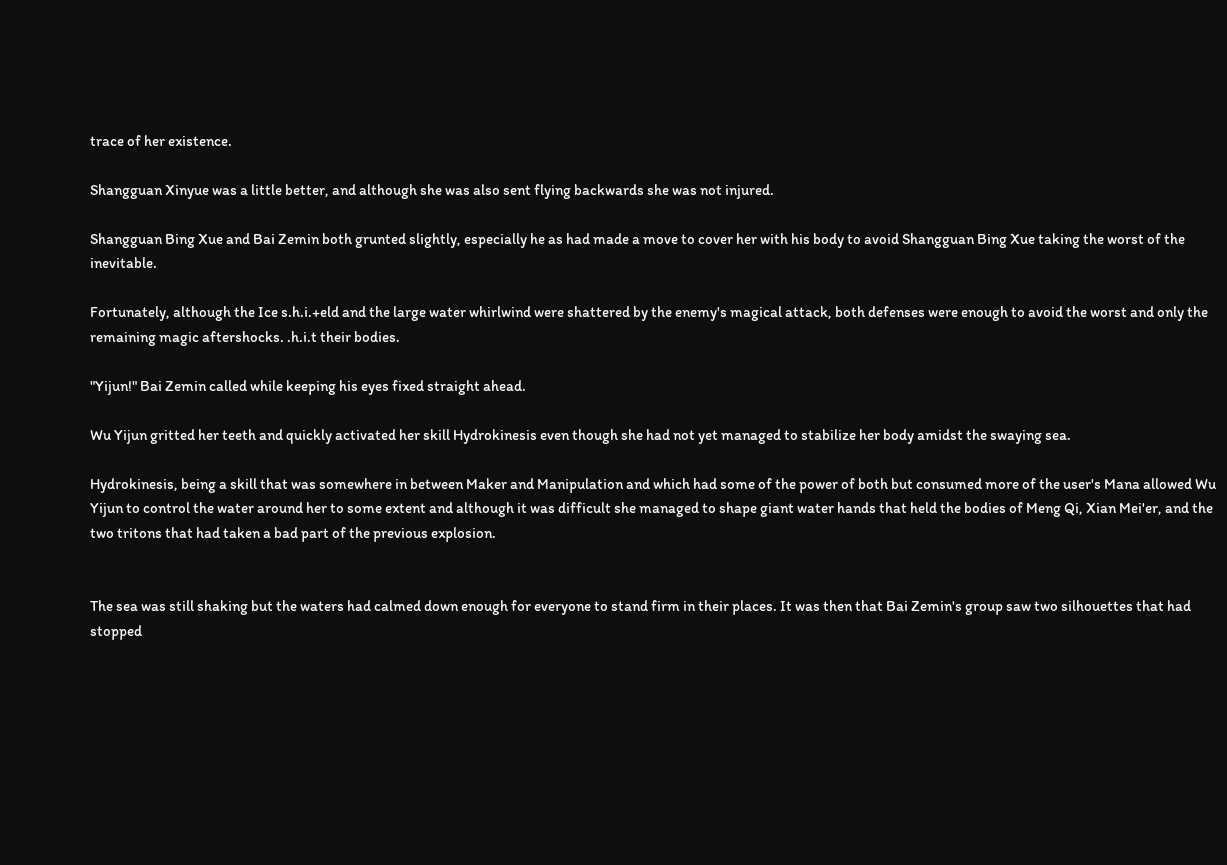trace of her existence.

Shangguan Xinyue was a little better, and although she was also sent flying backwards she was not injured.

Shangguan Bing Xue and Bai Zemin both grunted slightly, especially he as had made a move to cover her with his body to avoid Shangguan Bing Xue taking the worst of the inevitable.

Fortunately, although the Ice s.h.i.+eld and the large water whirlwind were shattered by the enemy's magical attack, both defenses were enough to avoid the worst and only the remaining magic aftershocks. .h.i.t their bodies.

"Yijun!" Bai Zemin called while keeping his eyes fixed straight ahead.

Wu Yijun gritted her teeth and quickly activated her skill Hydrokinesis even though she had not yet managed to stabilize her body amidst the swaying sea.

Hydrokinesis, being a skill that was somewhere in between Maker and Manipulation and which had some of the power of both but consumed more of the user's Mana allowed Wu Yijun to control the water around her to some extent and although it was difficult she managed to shape giant water hands that held the bodies of Meng Qi, Xian Mei'er, and the two tritons that had taken a bad part of the previous explosion.


The sea was still shaking but the waters had calmed down enough for everyone to stand firm in their places. It was then that Bai Zemin's group saw two silhouettes that had stopped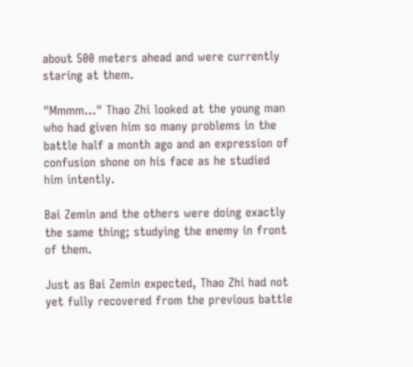about 500 meters ahead and were currently staring at them.

"Mmmm..." Thao Zhi looked at the young man who had given him so many problems in the battle half a month ago and an expression of confusion shone on his face as he studied him intently.

Bai Zemin and the others were doing exactly the same thing; studying the enemy in front of them.

Just as Bai Zemin expected, Thao Zhi had not yet fully recovered from the previous battle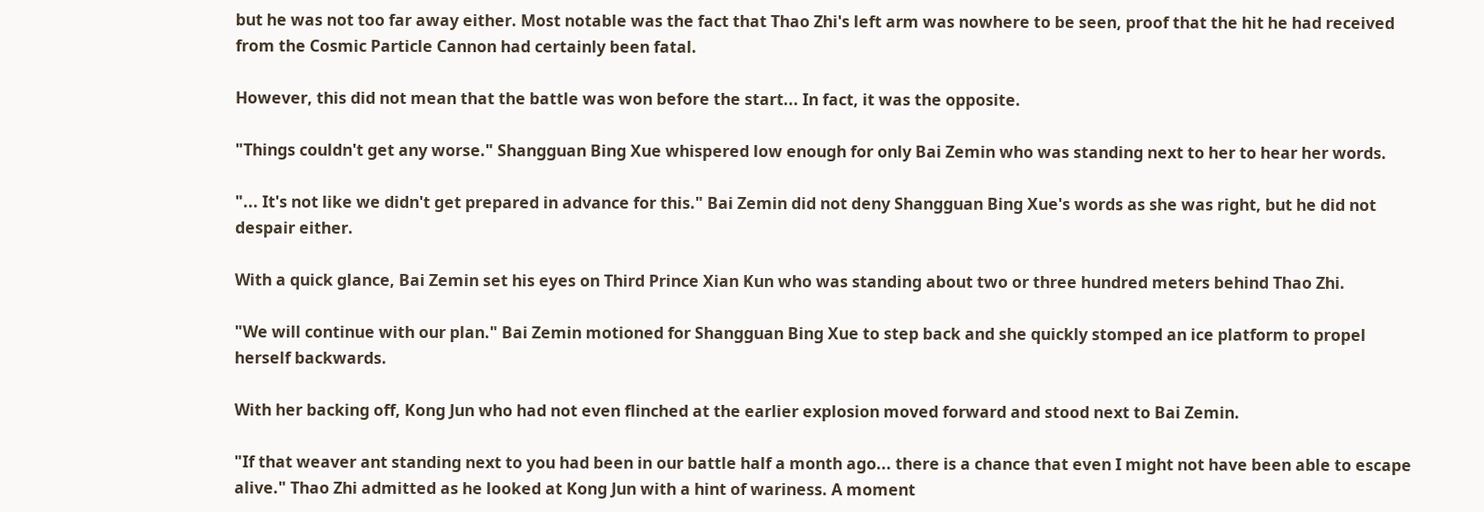but he was not too far away either. Most notable was the fact that Thao Zhi's left arm was nowhere to be seen, proof that the hit he had received from the Cosmic Particle Cannon had certainly been fatal.

However, this did not mean that the battle was won before the start... In fact, it was the opposite.

"Things couldn't get any worse." Shangguan Bing Xue whispered low enough for only Bai Zemin who was standing next to her to hear her words.

"... It's not like we didn't get prepared in advance for this." Bai Zemin did not deny Shangguan Bing Xue's words as she was right, but he did not despair either.

With a quick glance, Bai Zemin set his eyes on Third Prince Xian Kun who was standing about two or three hundred meters behind Thao Zhi.

"We will continue with our plan." Bai Zemin motioned for Shangguan Bing Xue to step back and she quickly stomped an ice platform to propel herself backwards.

With her backing off, Kong Jun who had not even flinched at the earlier explosion moved forward and stood next to Bai Zemin.

"If that weaver ant standing next to you had been in our battle half a month ago... there is a chance that even I might not have been able to escape alive." Thao Zhi admitted as he looked at Kong Jun with a hint of wariness. A moment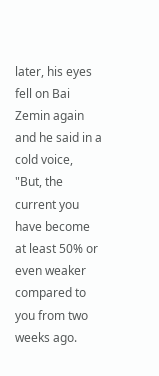later, his eyes fell on Bai Zemin again and he said in a cold voice, "But, the current you have become at least 50% or even weaker compared to you from two weeks ago.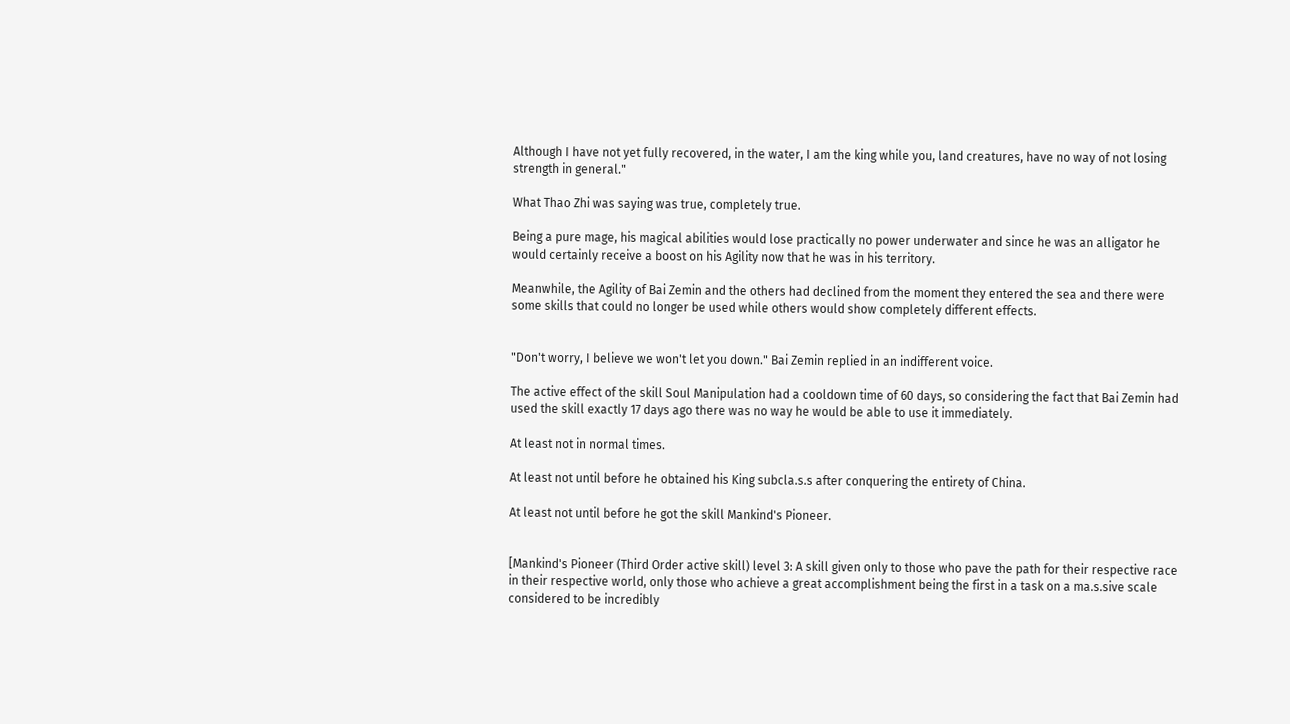Although I have not yet fully recovered, in the water, I am the king while you, land creatures, have no way of not losing strength in general."

What Thao Zhi was saying was true, completely true.

Being a pure mage, his magical abilities would lose practically no power underwater and since he was an alligator he would certainly receive a boost on his Agility now that he was in his territory.

Meanwhile, the Agility of Bai Zemin and the others had declined from the moment they entered the sea and there were some skills that could no longer be used while others would show completely different effects.


"Don't worry, I believe we won't let you down." Bai Zemin replied in an indifferent voice.

The active effect of the skill Soul Manipulation had a cooldown time of 60 days, so considering the fact that Bai Zemin had used the skill exactly 17 days ago there was no way he would be able to use it immediately.

At least not in normal times.

At least not until before he obtained his King subcla.s.s after conquering the entirety of China.

At least not until before he got the skill Mankind's Pioneer.


[Mankind's Pioneer (Third Order active skill) level 3: A skill given only to those who pave the path for their respective race in their respective world, only those who achieve a great accomplishment being the first in a task on a ma.s.sive scale considered to be incredibly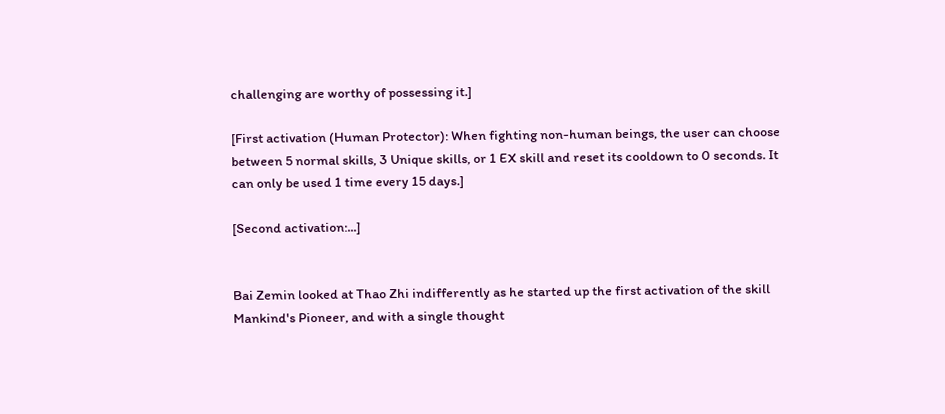challenging are worthy of possessing it.]

[First activation (Human Protector): When fighting non-human beings, the user can choose between 5 normal skills, 3 Unique skills, or 1 EX skill and reset its cooldown to 0 seconds. It can only be used 1 time every 15 days.]

[Second activation:...]


Bai Zemin looked at Thao Zhi indifferently as he started up the first activation of the skill Mankind's Pioneer, and with a single thought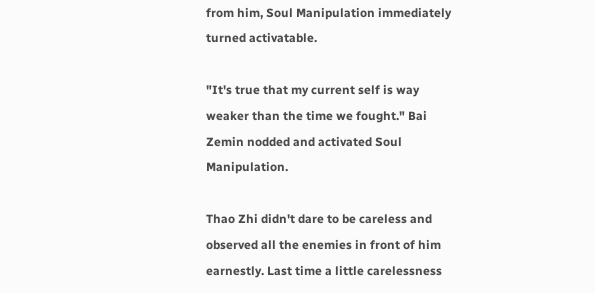from him, Soul Manipulation immediately turned activatable.

"It's true that my current self is way weaker than the time we fought." Bai Zemin nodded and activated Soul Manipulation.

Thao Zhi didn't dare to be careless and observed all the enemies in front of him earnestly. Last time a little carelessness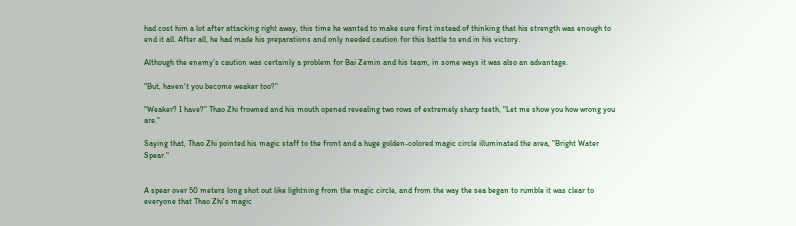had cost him a lot after attacking right away, this time he wanted to make sure first instead of thinking that his strength was enough to end it all. After all, he had made his preparations and only needed caution for this battle to end in his victory.

Although the enemy's caution was certainly a problem for Bai Zemin and his team, in some ways it was also an advantage.

"But, haven't you become weaker too?"

"Weaker? I have?" Thao Zhi frowned and his mouth opened revealing two rows of extremely sharp teeth, "Let me show you how wrong you are."

Saying that, Thao Zhi pointed his magic staff to the front and a huge golden-colored magic circle illuminated the area, "Bright Water Spear."


A spear over 50 meters long shot out like lightning from the magic circle, and from the way the sea began to rumble it was clear to everyone that Thao Zhi's magic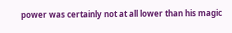power was certainly not at all lower than his magic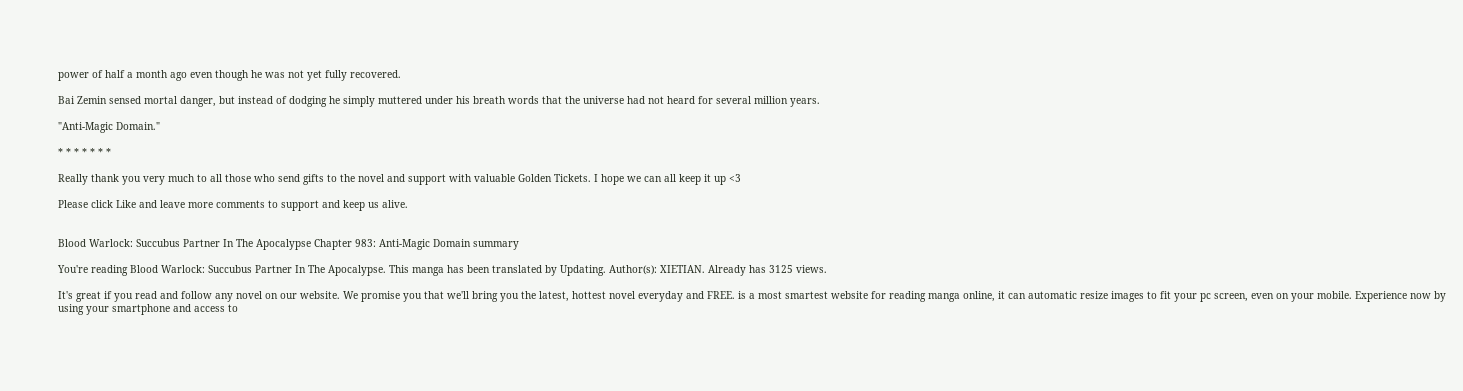power of half a month ago even though he was not yet fully recovered.

Bai Zemin sensed mortal danger, but instead of dodging he simply muttered under his breath words that the universe had not heard for several million years.

"Anti-Magic Domain."

* * * * * * *

Really thank you very much to all those who send gifts to the novel and support with valuable Golden Tickets. I hope we can all keep it up <3

Please click Like and leave more comments to support and keep us alive.


Blood Warlock: Succubus Partner In The Apocalypse Chapter 983: Anti-Magic Domain summary

You're reading Blood Warlock: Succubus Partner In The Apocalypse. This manga has been translated by Updating. Author(s): XIETIAN. Already has 3125 views.

It's great if you read and follow any novel on our website. We promise you that we'll bring you the latest, hottest novel everyday and FREE. is a most smartest website for reading manga online, it can automatic resize images to fit your pc screen, even on your mobile. Experience now by using your smartphone and access to